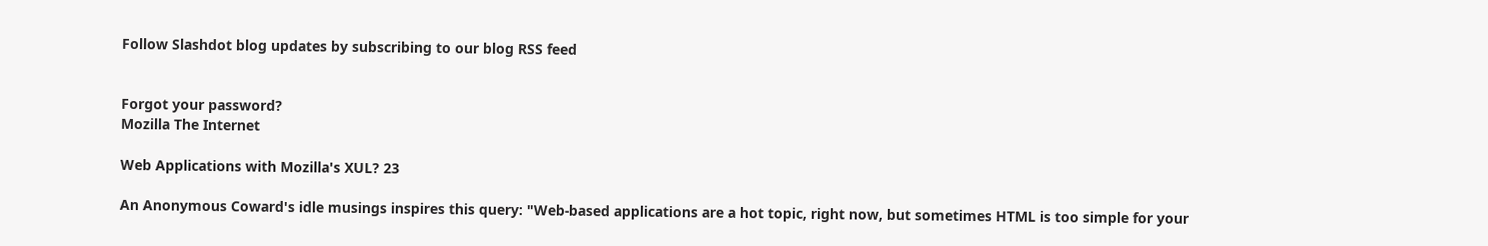Follow Slashdot blog updates by subscribing to our blog RSS feed


Forgot your password?
Mozilla The Internet

Web Applications with Mozilla's XUL? 23

An Anonymous Coward's idle musings inspires this query: "Web-based applications are a hot topic, right now, but sometimes HTML is too simple for your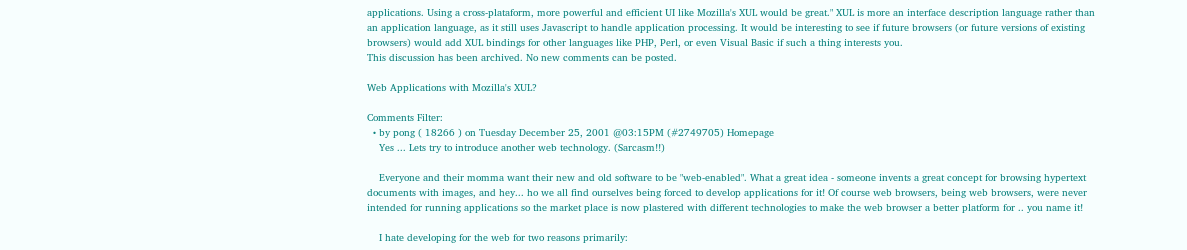applications. Using a cross-plataform, more powerful and efficient UI like Mozilla's XUL would be great." XUL is more an interface description language rather than an application language, as it still uses Javascript to handle application processing. It would be interesting to see if future browsers (or future versions of existing browsers) would add XUL bindings for other languages like PHP, Perl, or even Visual Basic if such a thing interests you.
This discussion has been archived. No new comments can be posted.

Web Applications with Mozilla's XUL?

Comments Filter:
  • by pong ( 18266 ) on Tuesday December 25, 2001 @03:15PM (#2749705) Homepage
    Yes ... Lets try to introduce another web technology. (Sarcasm!!)

    Everyone and their momma want their new and old software to be "web-enabled". What a great idea - someone invents a great concept for browsing hypertext documents with images, and hey... ho we all find ourselves being forced to develop applications for it! Of course web browsers, being web browsers, were never intended for running applications so the market place is now plastered with different technologies to make the web browser a better platform for .. you name it!

    I hate developing for the web for two reasons primarily: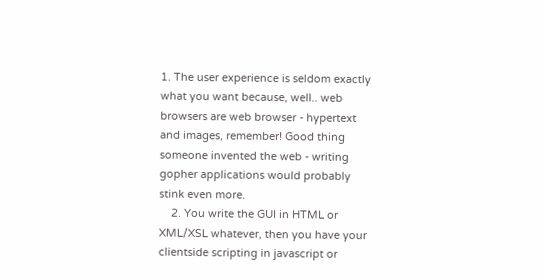1. The user experience is seldom exactly what you want because, well.. web browsers are web browser - hypertext and images, remember! Good thing someone invented the web - writing gopher applications would probably stink even more.
    2. You write the GUI in HTML or XML/XSL whatever, then you have your clientside scripting in javascript or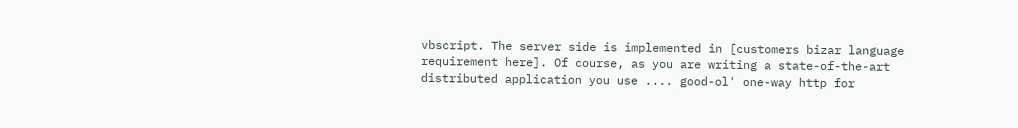vbscript. The server side is implemented in [customers bizar language requirement here]. Of course, as you are writing a state-of-the-art distributed application you use .... good-ol' one-way http for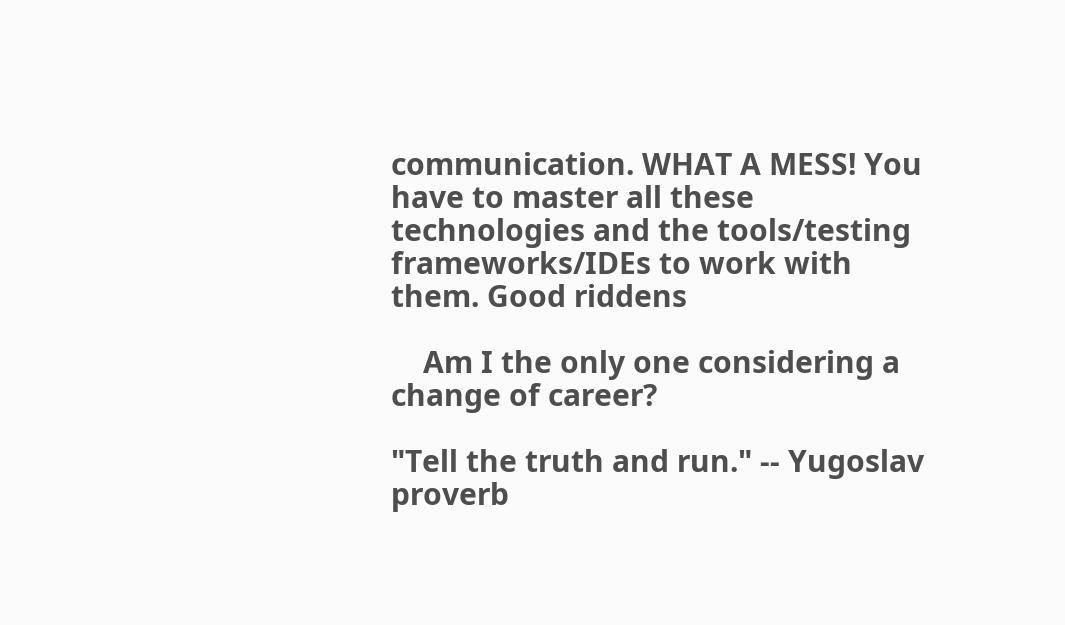communication. WHAT A MESS! You have to master all these technologies and the tools/testing frameworks/IDEs to work with them. Good riddens

    Am I the only one considering a change of career?

"Tell the truth and run." -- Yugoslav proverb